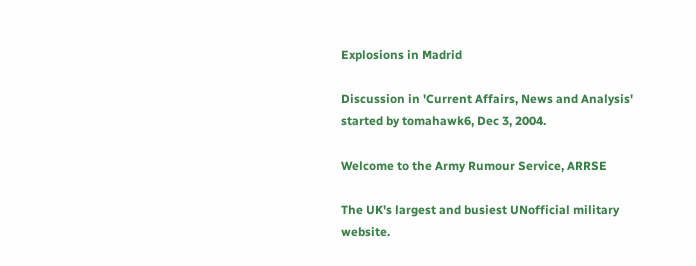Explosions in Madrid

Discussion in 'Current Affairs, News and Analysis' started by tomahawk6, Dec 3, 2004.

Welcome to the Army Rumour Service, ARRSE

The UK's largest and busiest UNofficial military website.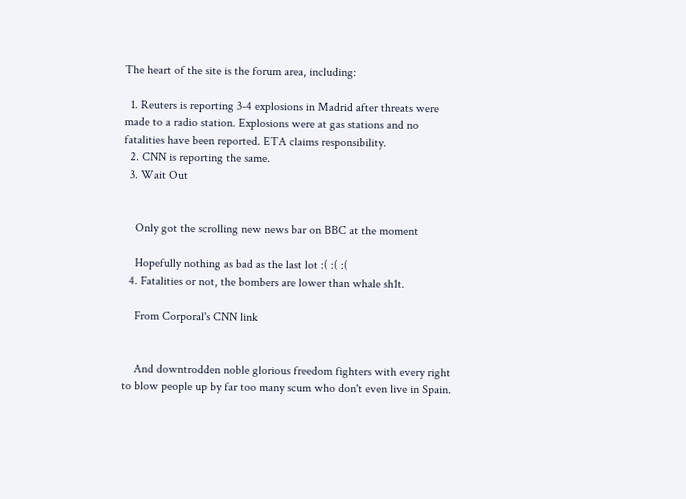The heart of the site is the forum area, including:

  1. Reuters is reporting 3-4 explosions in Madrid after threats were made to a radio station. Explosions were at gas stations and no fatalities have been reported. ETA claims responsibility.
  2. CNN is reporting the same.
  3. Wait Out


    Only got the scrolling new news bar on BBC at the moment

    Hopefully nothing as bad as the last lot :( :( :(
  4. Fatalities or not, the bombers are lower than whale sh1t.

    From Corporal's CNN link


    And downtrodden noble glorious freedom fighters with every right to blow people up by far too many scum who don't even live in Spain.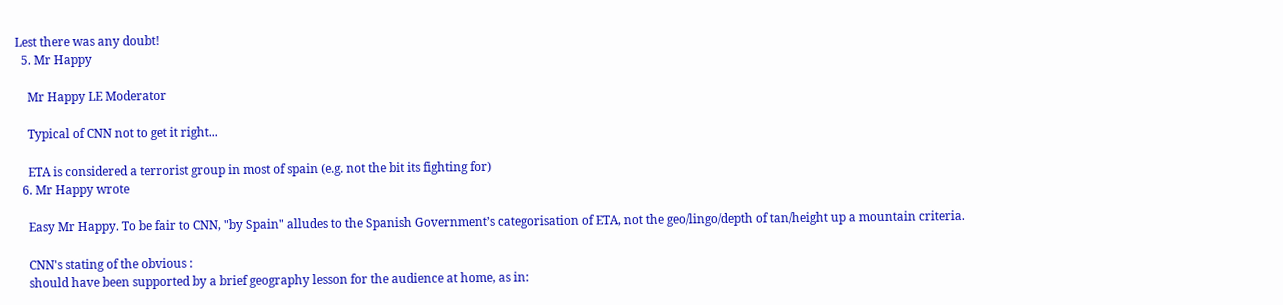Lest there was any doubt!
  5. Mr Happy

    Mr Happy LE Moderator

    Typical of CNN not to get it right...

    ETA is considered a terrorist group in most of spain (e.g. not the bit its fighting for)
  6. Mr Happy wrote

    Easy Mr Happy. To be fair to CNN, "by Spain" alludes to the Spanish Government’s categorisation of ETA, not the geo/lingo/depth of tan/height up a mountain criteria.

    CNN's stating of the obvious :
    should have been supported by a brief geography lesson for the audience at home, as in: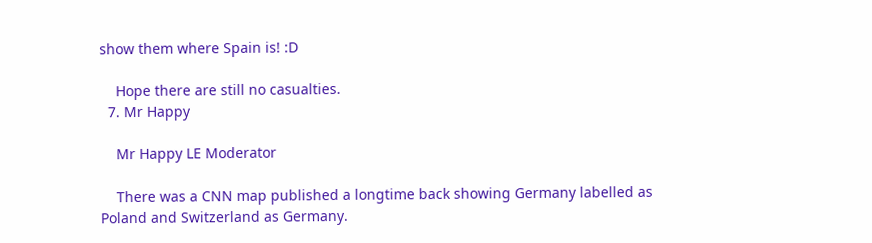show them where Spain is! :D

    Hope there are still no casualties.
  7. Mr Happy

    Mr Happy LE Moderator

    There was a CNN map published a longtime back showing Germany labelled as Poland and Switzerland as Germany.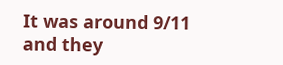It was around 9/11 and they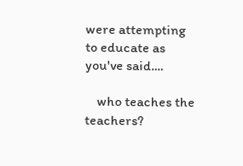were attempting to educate as you've said....

    who teaches the teachers?